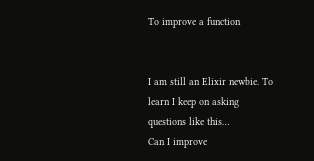To improve a function


I am still an Elixir newbie. To learn I keep on asking questions like this…
Can I improve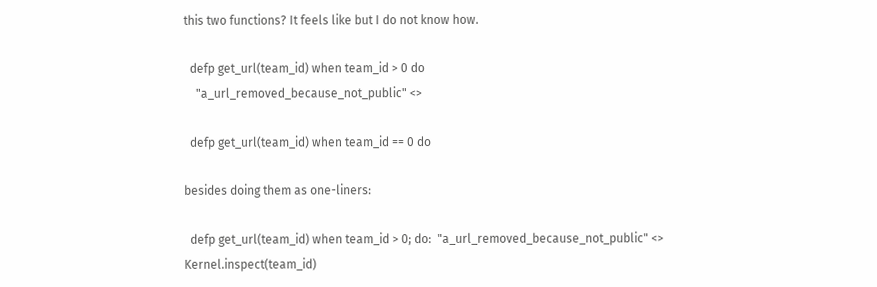this two functions? It feels like but I do not know how.

  defp get_url(team_id) when team_id > 0 do
    "a_url_removed_because_not_public" <>

  defp get_url(team_id) when team_id == 0 do

besides doing them as one-liners:

  defp get_url(team_id) when team_id > 0; do:  "a_url_removed_because_not_public" <> Kernel.inspect(team_id)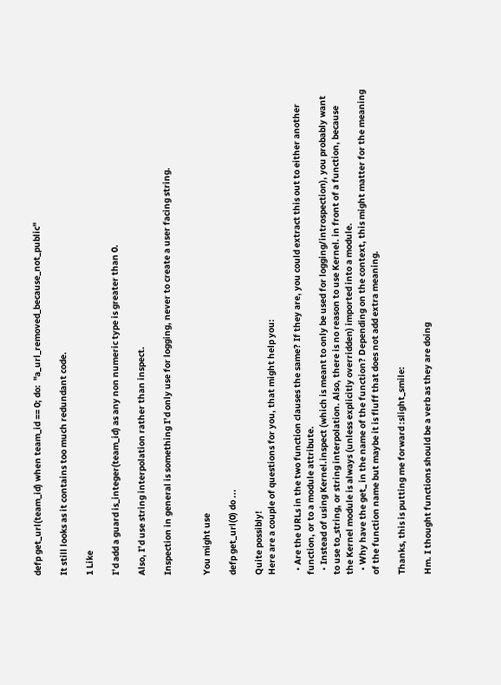defp get_url(team_id) when team_id == 0; do:  "a_url_removed_because_not_public"

It still looks as it contains too much redundant code.

1 Like

I’d add a guard is_integer(team_id) as any non numeric type is greater than 0.

Also, I’d use string interpolation rather than inspect.

Inspection in general is something I’d only use for logging, never to create a user facing string.


You might use

defp get_url(0) do ...

Quite possibly!
Here are a couple of questions for you, that might help you:

  • Are the URLs in the two function clauses the same? If they are, you could extract this out to either another function, or to a module attribute.
  • Instead of using Kernel.inspect (which is meant to only be used for logging/introspection), you probably want to use to_string, or string interpolation. Also, there is no reason to use Kernel. in front of a function, because the Kernel module is always (unless explicitly overridden) imported into a module.
  • Why have the get_ in the name of the function? Depending on the context, this might matter for the meaning of the function name but maybe it is fluff that does not add extra meaning.

Thanks, this is putting me forward :slight_smile:

Hm. I thought functions should be a verb as they are doing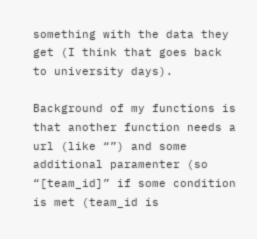something with the data they get (I think that goes back to university days).

Background of my functions is that another function needs a url (like “”) and some additional paramenter (so “[team_id]” if some condition is met (team_id is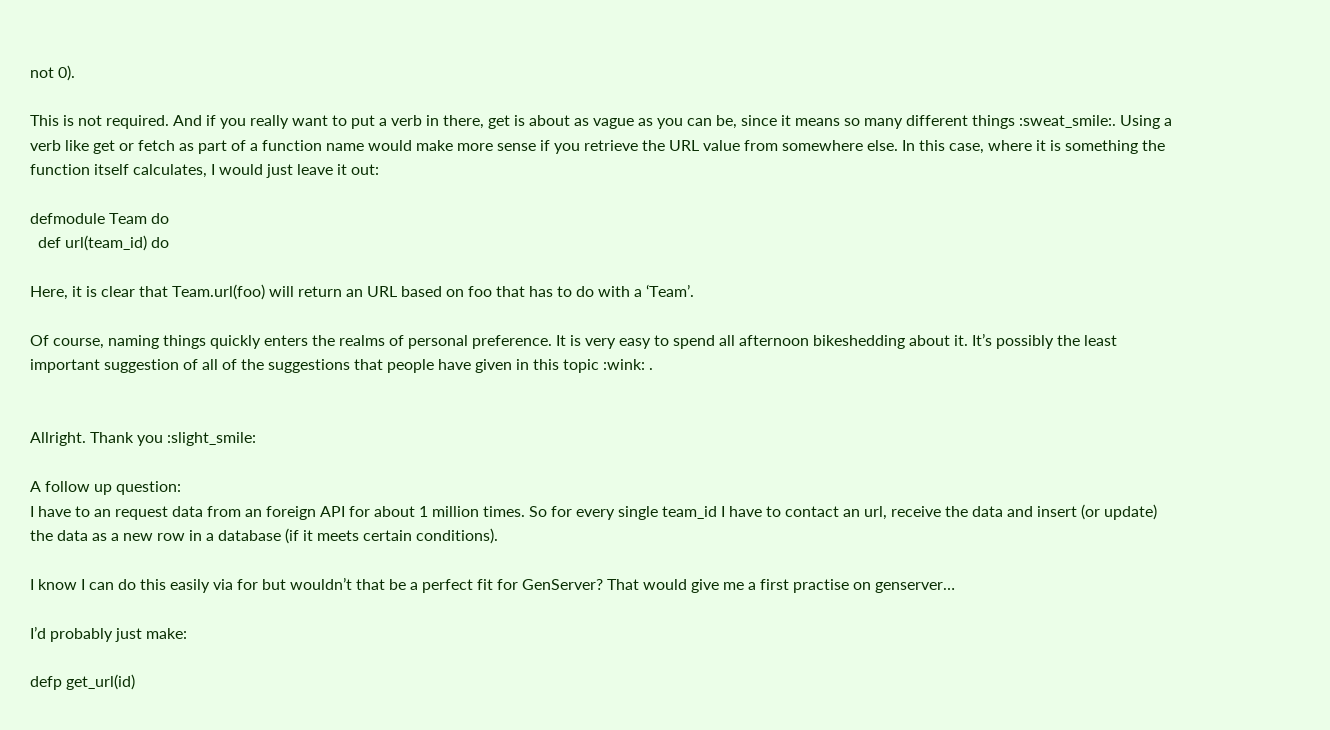not 0).

This is not required. And if you really want to put a verb in there, get is about as vague as you can be, since it means so many different things :sweat_smile:. Using a verb like get or fetch as part of a function name would make more sense if you retrieve the URL value from somewhere else. In this case, where it is something the function itself calculates, I would just leave it out:

defmodule Team do
  def url(team_id) do

Here, it is clear that Team.url(foo) will return an URL based on foo that has to do with a ‘Team’.

Of course, naming things quickly enters the realms of personal preference. It is very easy to spend all afternoon bikeshedding about it. It’s possibly the least important suggestion of all of the suggestions that people have given in this topic :wink: .


Allright. Thank you :slight_smile:

A follow up question:
I have to an request data from an foreign API for about 1 million times. So for every single team_id I have to contact an url, receive the data and insert (or update) the data as a new row in a database (if it meets certain conditions).

I know I can do this easily via for but wouldn’t that be a perfect fit for GenServer? That would give me a first practise on genserver…

I’d probably just make:

defp get_url(id)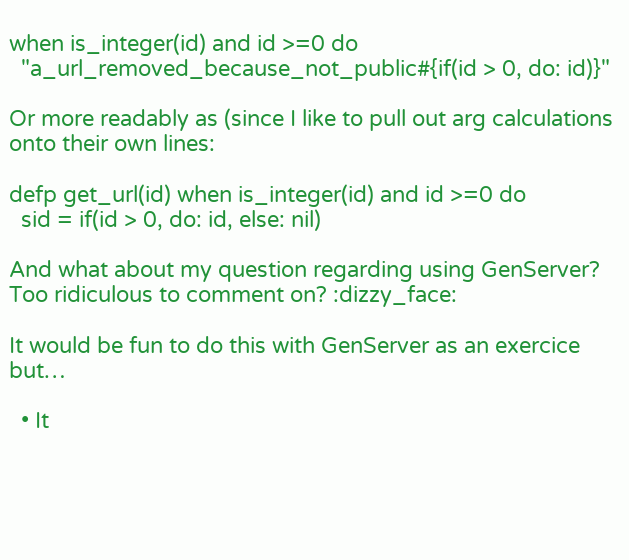when is_integer(id) and id >=0 do
  "a_url_removed_because_not_public#{if(id > 0, do: id)}"

Or more readably as (since I like to pull out arg calculations onto their own lines:

defp get_url(id) when is_integer(id) and id >=0 do
  sid = if(id > 0, do: id, else: nil)

And what about my question regarding using GenServer? Too ridiculous to comment on? :dizzy_face:

It would be fun to do this with GenServer as an exercice but…

  • It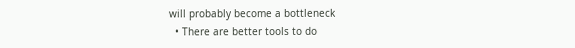will probably become a bottleneck
  • There are better tools to do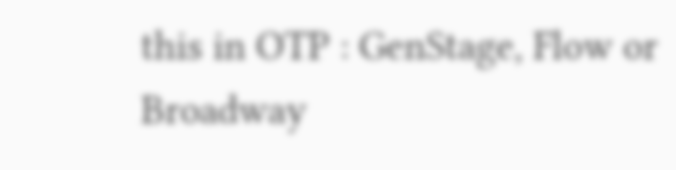this in OTP : GenStage, Flow or Broadway